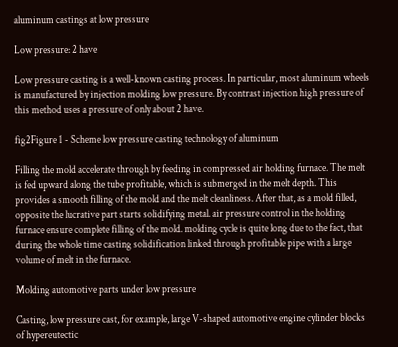aluminum castings at low pressure

Low pressure: 2 have

Low pressure casting is a well-known casting process. In particular, most aluminum wheels is manufactured by injection molding low pressure. By contrast injection high pressure of this method uses a pressure of only about 2 have.

fig2Figure 1 - Scheme low pressure casting technology of aluminum

Filling the mold accelerate through by feeding in compressed air holding furnace. The melt is fed upward along the tube profitable, which is submerged in the melt depth. This provides a smooth filling of the mold and the melt cleanliness. After that, as a mold filled, opposite the lucrative part starts solidifying metal. air pressure control in the holding furnace ensure complete filling of the mold. molding cycle is quite long due to the fact, that during the whole time casting solidification linked through profitable pipe with a large volume of melt in the furnace.

Molding automotive parts under low pressure

Casting, low pressure cast, for example, large V-shaped automotive engine cylinder blocks of hypereutectic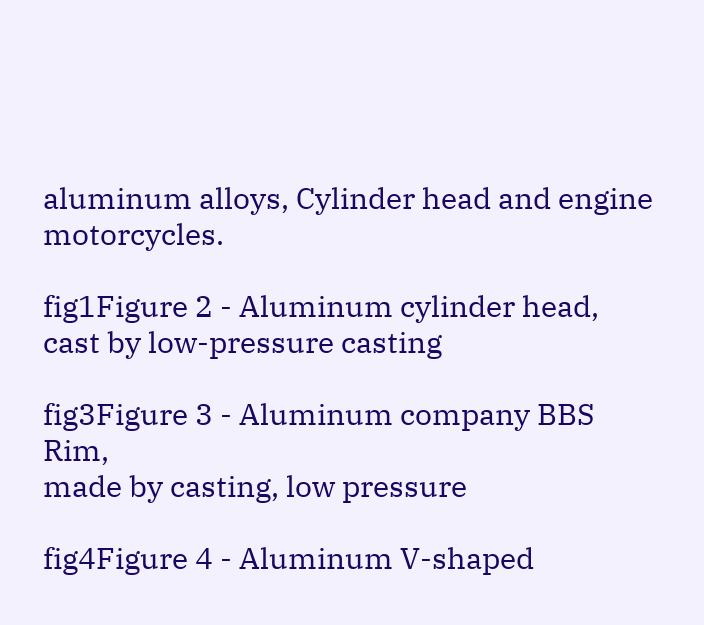aluminum alloys, Cylinder head and engine motorcycles.

fig1Figure 2 - Aluminum cylinder head,
cast by low-pressure casting

fig3Figure 3 - Aluminum company BBS Rim,
made by casting, low pressure

fig4Figure 4 - Aluminum V-shaped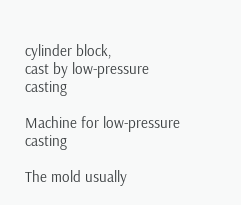cylinder block,
cast by low-pressure casting

Machine for low-pressure casting

The mold usually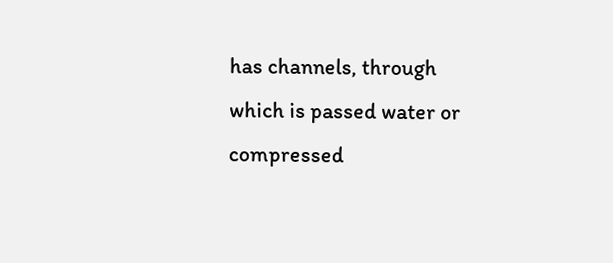has channels, through which is passed water or compressed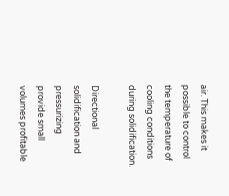air. This makes it possible to control the temperature of cooling conditions during solidification.

Directional solidification and pressurizing provide small volumes profitable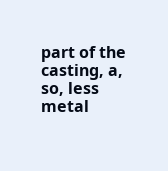part of the casting, a, so, less metal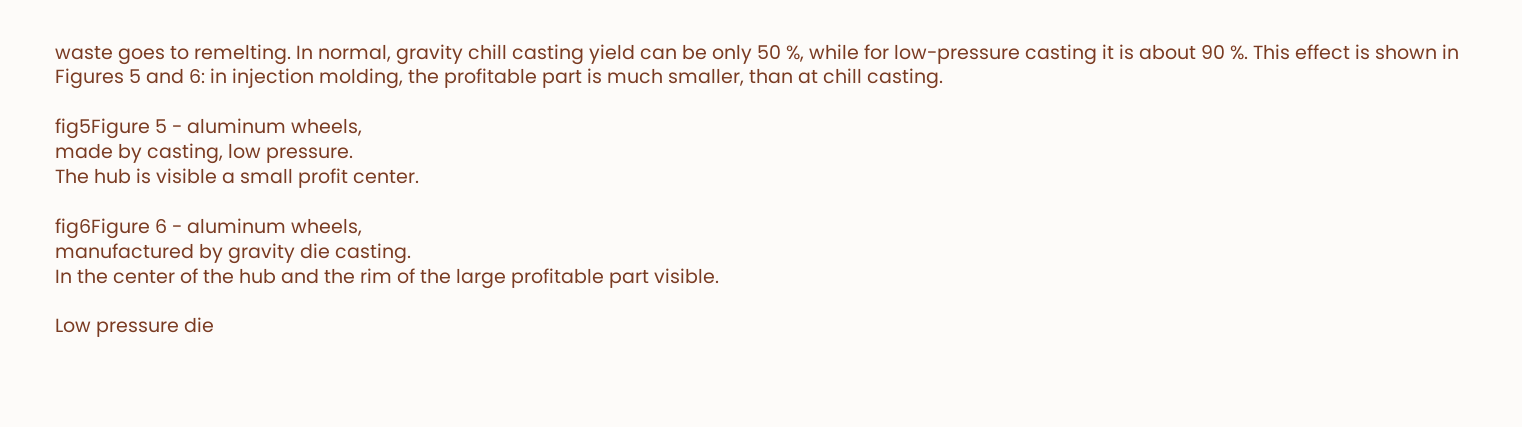waste goes to remelting. In normal, gravity chill casting yield can be only 50 %, while for low-pressure casting it is about 90 %. This effect is shown in Figures 5 and 6: in injection molding, the profitable part is much smaller, than at chill casting.

fig5Figure 5 - aluminum wheels,
made by casting, low pressure.
The hub is visible a small profit center.

fig6Figure 6 - aluminum wheels,
manufactured by gravity die casting.
In the center of the hub and the rim of the large profitable part visible.

Low pressure die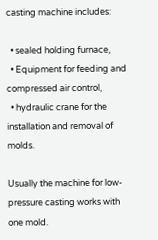casting machine includes:

  • sealed holding furnace,
  • Equipment for feeding and compressed air control,
  • hydraulic crane for the installation and removal of molds.

Usually the machine for low-pressure casting works with one mold.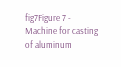fig7Figure 7 - Machine for casting of aluminum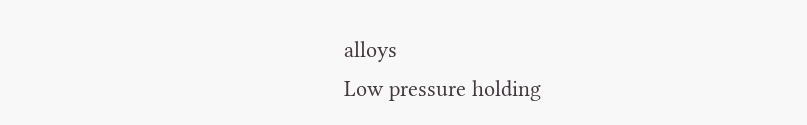alloys
Low pressure holding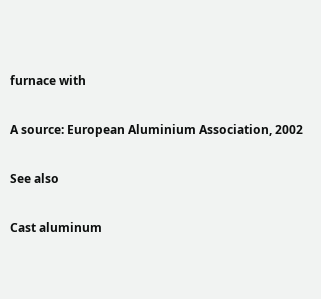furnace with

A source: European Aluminium Association, 2002

See also

Cast aluminum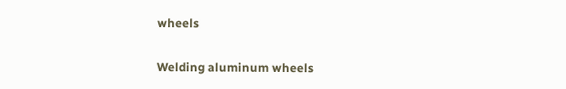wheels

Welding aluminum wheels